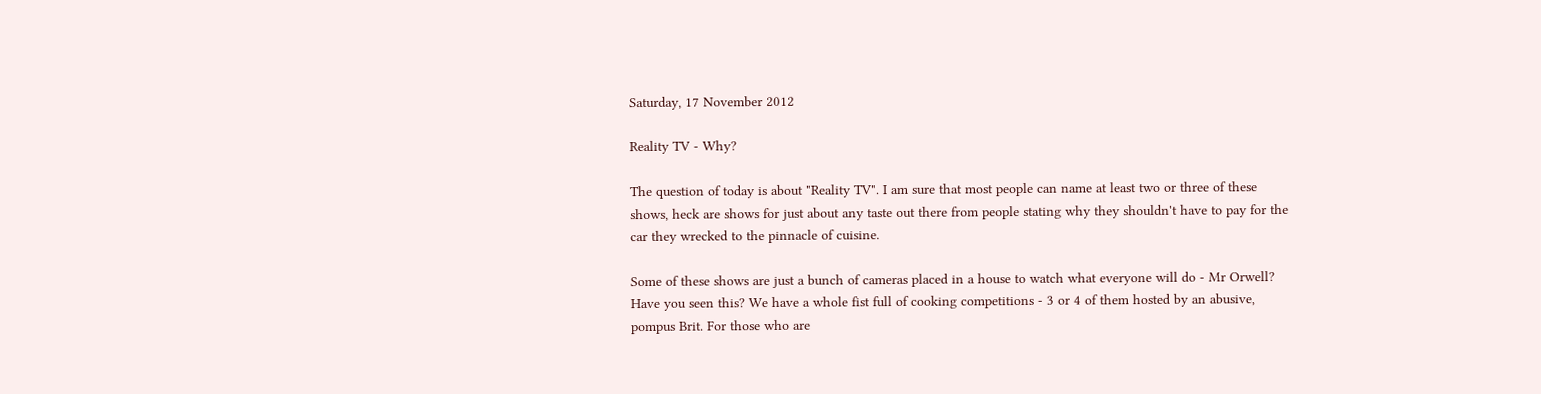Saturday, 17 November 2012

Reality TV - Why?

The question of today is about "Reality TV". I am sure that most people can name at least two or three of these shows, heck are shows for just about any taste out there from people stating why they shouldn't have to pay for the car they wrecked to the pinnacle of cuisine.

Some of these shows are just a bunch of cameras placed in a house to watch what everyone will do - Mr Orwell? Have you seen this? We have a whole fist full of cooking competitions - 3 or 4 of them hosted by an abusive, pompus Brit. For those who are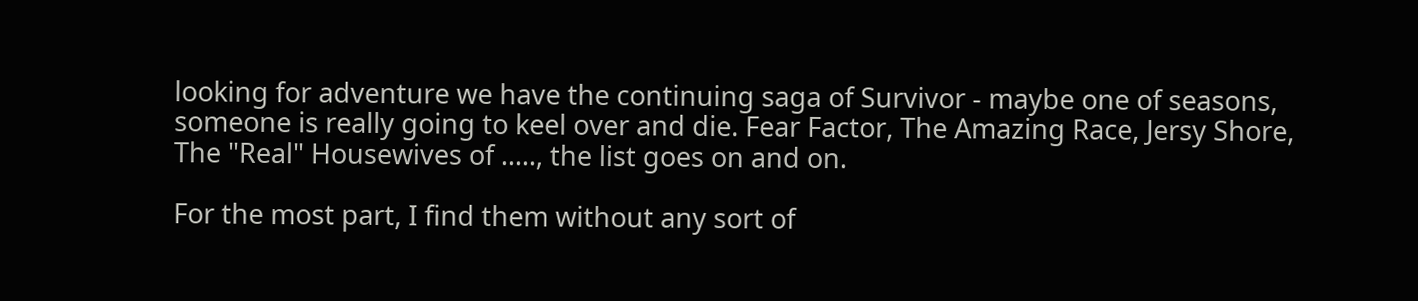looking for adventure we have the continuing saga of Survivor - maybe one of seasons, someone is really going to keel over and die. Fear Factor, The Amazing Race, Jersy Shore, The "Real" Housewives of ....., the list goes on and on.

For the most part, I find them without any sort of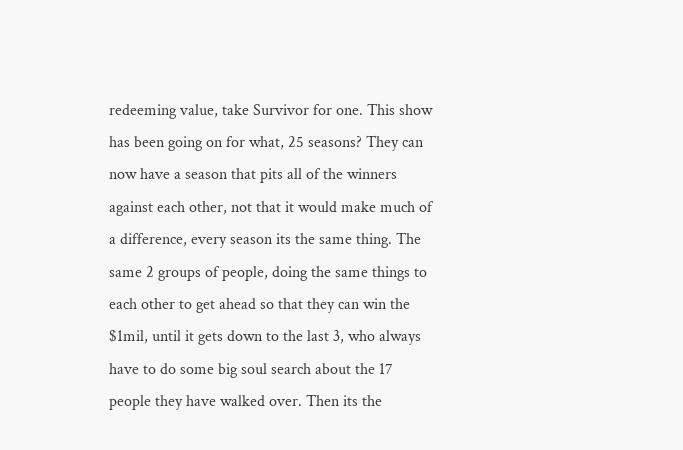redeeming value, take Survivor for one. This show has been going on for what, 25 seasons? They can now have a season that pits all of the winners against each other, not that it would make much of a difference, every season its the same thing. The same 2 groups of people, doing the same things to each other to get ahead so that they can win the $1mil, until it gets down to the last 3, who always have to do some big soul search about the 17 people they have walked over. Then its the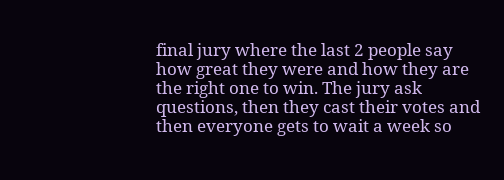final jury where the last 2 people say how great they were and how they are the right one to win. The jury ask questions, then they cast their votes and then everyone gets to wait a week so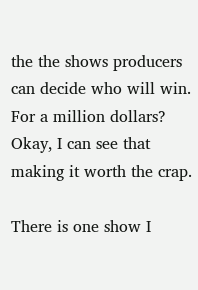the the shows producers can decide who will win. For a million dollars? Okay, I can see that making it worth the crap.

There is one show I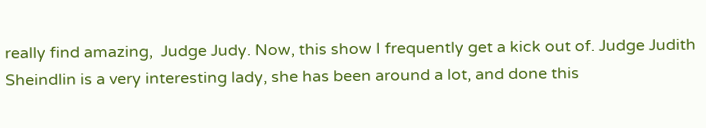really find amazing,  Judge Judy. Now, this show I frequently get a kick out of. Judge Judith Sheindlin is a very interesting lady, she has been around a lot, and done this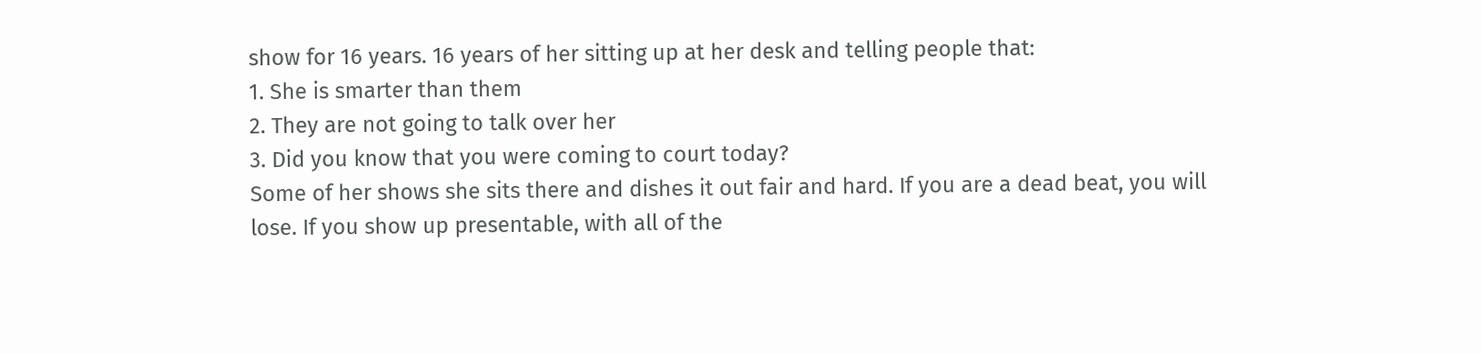show for 16 years. 16 years of her sitting up at her desk and telling people that:
1. She is smarter than them
2. They are not going to talk over her
3. Did you know that you were coming to court today?
Some of her shows she sits there and dishes it out fair and hard. If you are a dead beat, you will lose. If you show up presentable, with all of the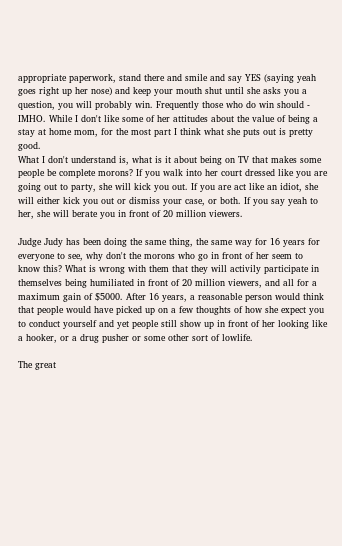appropriate paperwork, stand there and smile and say YES (saying yeah goes right up her nose) and keep your mouth shut until she asks you a question, you will probably win. Frequently those who do win should - IMHO. While I don't like some of her attitudes about the value of being a stay at home mom, for the most part I think what she puts out is pretty good.
What I don't understand is, what is it about being on TV that makes some people be complete morons? If you walk into her court dressed like you are going out to party, she will kick you out. If you are act like an idiot, she will either kick you out or dismiss your case, or both. If you say yeah to her, she will berate you in front of 20 million viewers.

Judge Judy has been doing the same thing, the same way for 16 years for everyone to see, why don't the morons who go in front of her seem to know this? What is wrong with them that they will activily participate in themselves being humiliated in front of 20 million viewers, and all for a maximum gain of $5000. After 16 years, a reasonable person would think that people would have picked up on a few thoughts of how she expect you to conduct yourself and yet people still show up in front of her looking like a hooker, or a drug pusher or some other sort of lowlife.

The great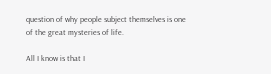question of why people subject themselves is one of the great mysteries of life.

All I know is that I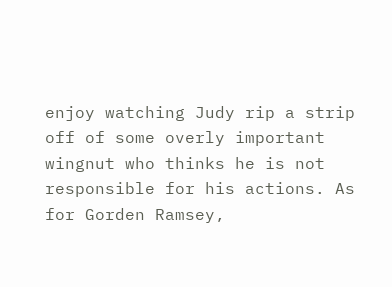enjoy watching Judy rip a strip off of some overly important wingnut who thinks he is not responsible for his actions. As for Gorden Ramsey,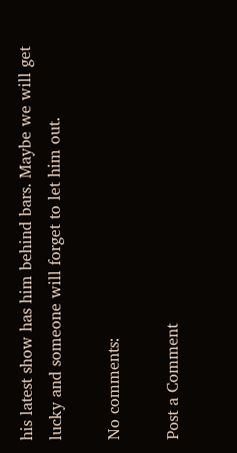his latest show has him behind bars. Maybe we will get lucky and someone will forget to let him out.

No comments:

Post a Comment